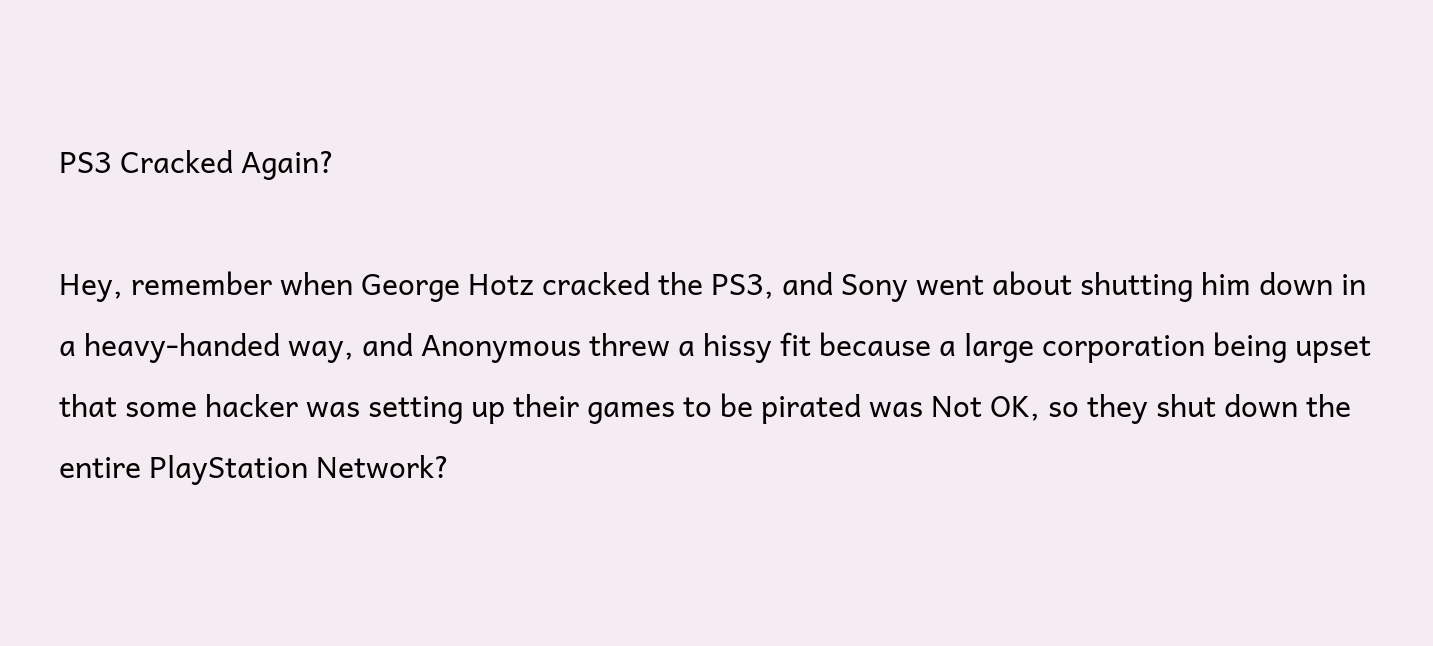PS3 Cracked Again?

Hey, remember when George Hotz cracked the PS3, and Sony went about shutting him down in a heavy-handed way, and Anonymous threw a hissy fit because a large corporation being upset that some hacker was setting up their games to be pirated was Not OK, so they shut down the entire PlayStation Network?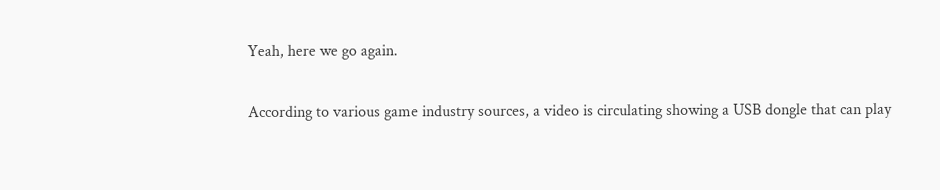Yeah, here we go again.

According to various game industry sources, a video is circulating showing a USB dongle that can play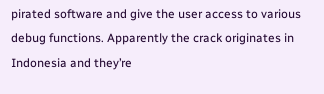pirated software and give the user access to various debug functions. Apparently the crack originates in Indonesia and they’re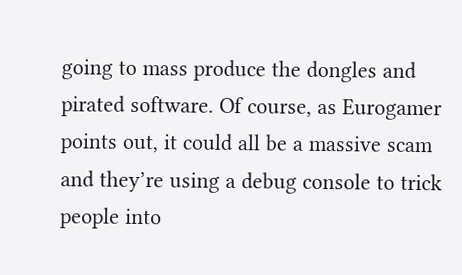going to mass produce the dongles and pirated software. Of course, as Eurogamer points out, it could all be a massive scam and they’re using a debug console to trick people into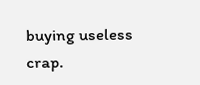buying useless crap.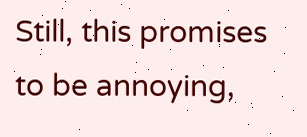Still, this promises to be annoying,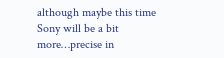although maybe this time Sony will be a bit more…precise in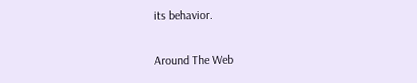its behavior.

Around The Web